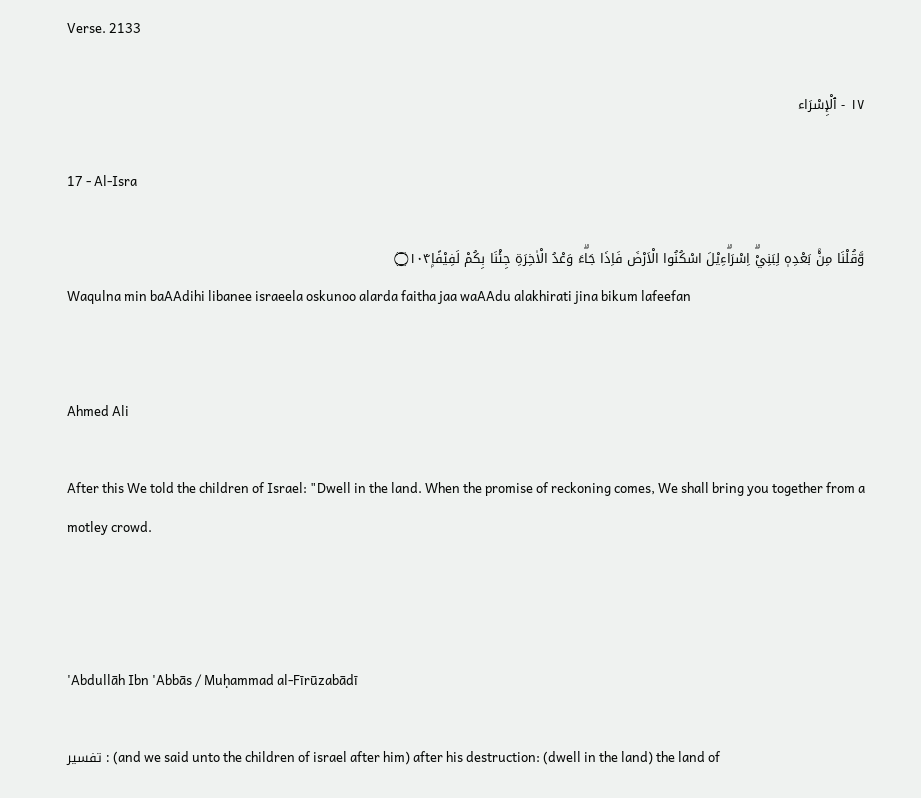Verse. 2133

١٧ - ٱلْإِسْرَاء

17 - Al-Isra

وَّقُلْنَا مِنْۢ بَعْدِہٖ لِبَنِيْۗ اِسْرَاۗءِيْلَ اسْكُنُوا الْاَرْضَ فَاِذَا جَاۗءَ وَعْدُ الْاٰخِرَۃِ جِئْنَا بِكُمْ لَفِيْفًا۝۱۰۴ۭ
Waqulna min baAAdihi libanee israeela oskunoo alarda faitha jaa waAAdu alakhirati jina bikum lafeefan


Ahmed Ali

After this We told the children of Israel: "Dwell in the land. When the promise of reckoning comes, We shall bring you together from a motley crowd.



'Abdullāh Ibn 'Abbās / Muḥammad al-Fīrūzabādī

تفسير : (and we said unto the children of israel after him) after his destruction: (dwell in the land) the land of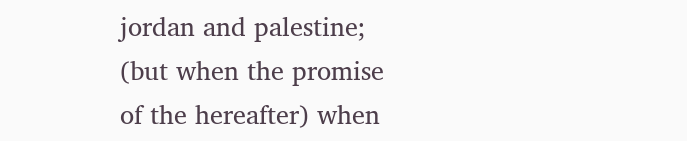jordan and palestine; (but when the promise of the hereafter) when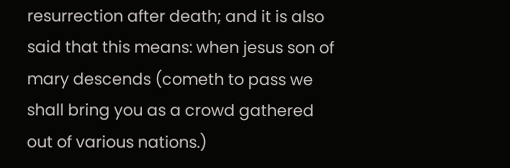resurrection after death; and it is also said that this means: when jesus son of mary descends (cometh to pass we shall bring you as a crowd gathered out of various nations.)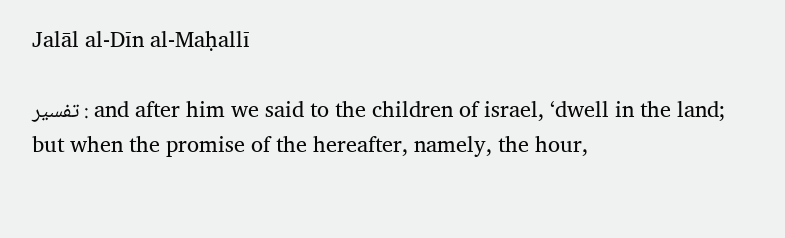Jalāl al-Dīn al-Maḥallī

تفسير : and after him we said to the children of israel, ‘dwell in the land; but when the promise of the hereafter, namely, the hour,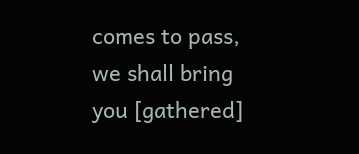comes to pass, we shall bring you [gathered]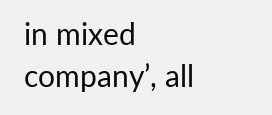in mixed company’, all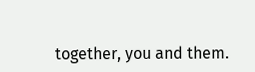together, you and them.